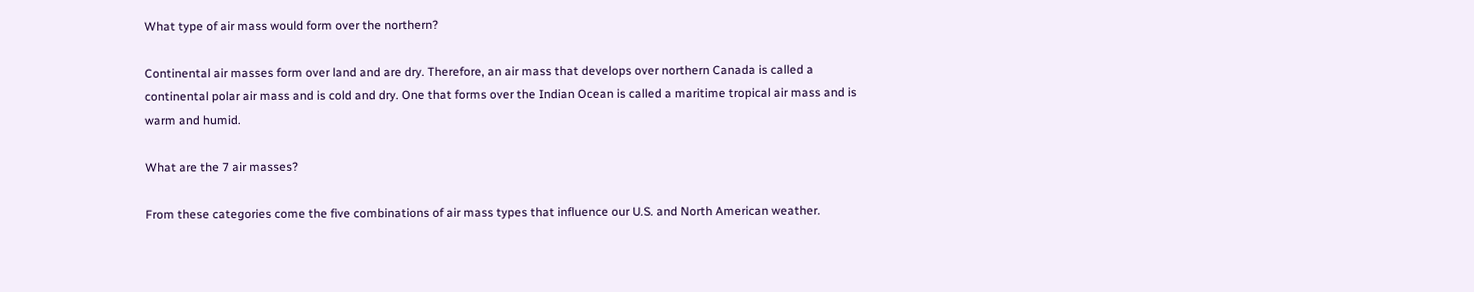What type of air mass would form over the northern?

Continental air masses form over land and are dry. Therefore, an air mass that develops over northern Canada is called a continental polar air mass and is cold and dry. One that forms over the Indian Ocean is called a maritime tropical air mass and is warm and humid.

What are the 7 air masses?

From these categories come the five combinations of air mass types that influence our U.S. and North American weather.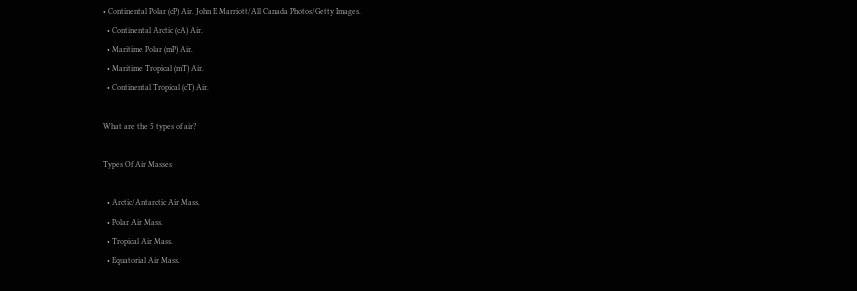• Continental Polar (cP) Air. John E Marriott/All Canada Photos/Getty Images.
  • Continental Arctic (cA) Air.
  • Maritime Polar (mP) Air.
  • Maritime Tropical (mT) Air.
  • Continental Tropical (cT) Air.

What are the 5 types of air?

Types Of Air Masses

  • Arctic/Antarctic Air Mass.
  • Polar Air Mass.
  • Tropical Air Mass.
  • Equatorial Air Mass.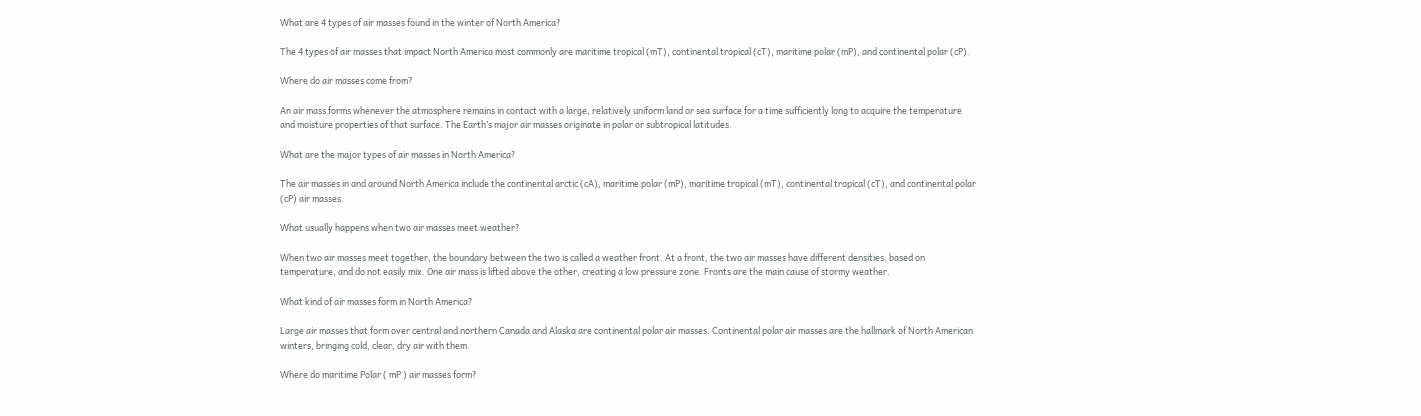What are 4 types of air masses found in the winter of North America?

The 4 types of air masses that impact North America most commonly are maritime tropical (mT), continental tropical (cT), maritime polar (mP), and continental polar (cP).

Where do air masses come from?

An air mass forms whenever the atmosphere remains in contact with a large, relatively uniform land or sea surface for a time sufficiently long to acquire the temperature and moisture properties of that surface. The Earth’s major air masses originate in polar or subtropical latitudes.

What are the major types of air masses in North America?

The air masses in and around North America include the continental arctic (cA), maritime polar (mP), maritime tropical (mT), continental tropical (cT), and continental polar (cP) air masses.

What usually happens when two air masses meet weather?

When two air masses meet together, the boundary between the two is called a weather front. At a front, the two air masses have different densities, based on temperature, and do not easily mix. One air mass is lifted above the other, creating a low pressure zone. Fronts are the main cause of stormy weather.

What kind of air masses form in North America?

Large air masses that form over central and northern Canada and Alaska are continental polar air masses. Continental polar air masses are the hallmark of North American winters, bringing cold, clear, dry air with them.

Where do maritime Polar ( mP ) air masses form?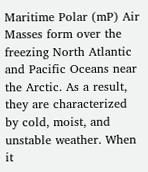Maritime Polar (mP) Air Masses form over the freezing North Atlantic and Pacific Oceans near the Arctic. As a result, they are characterized by cold, moist, and unstable weather. When it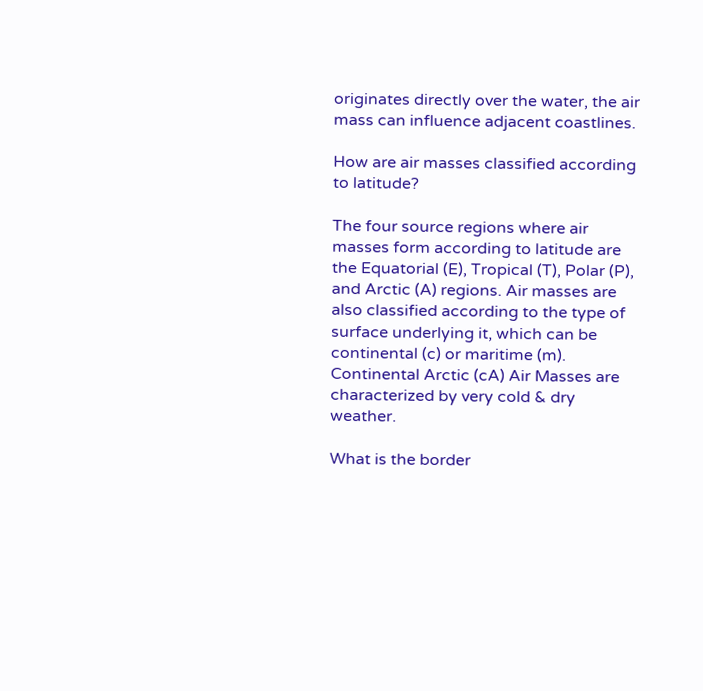originates directly over the water, the air mass can influence adjacent coastlines.

How are air masses classified according to latitude?

The four source regions where air masses form according to latitude are the Equatorial (E), Tropical (T), Polar (P), and Arctic (A) regions. Air masses are also classified according to the type of surface underlying it, which can be continental (c) or maritime (m). Continental Arctic (cA) Air Masses are characterized by very cold & dry weather.

What is the border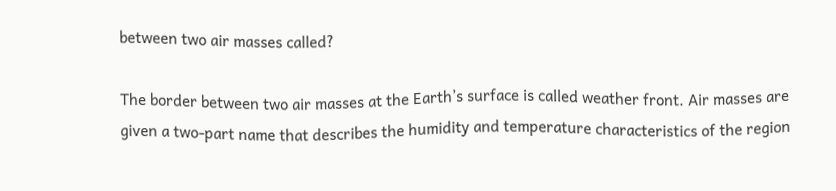between two air masses called?

The border between two air masses at the Earth’s surface is called weather front. Air masses are given a two-part name that describes the humidity and temperature characteristics of the region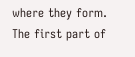where they form. The first part of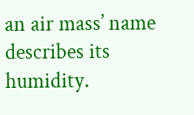an air mass’ name describes its humidity.